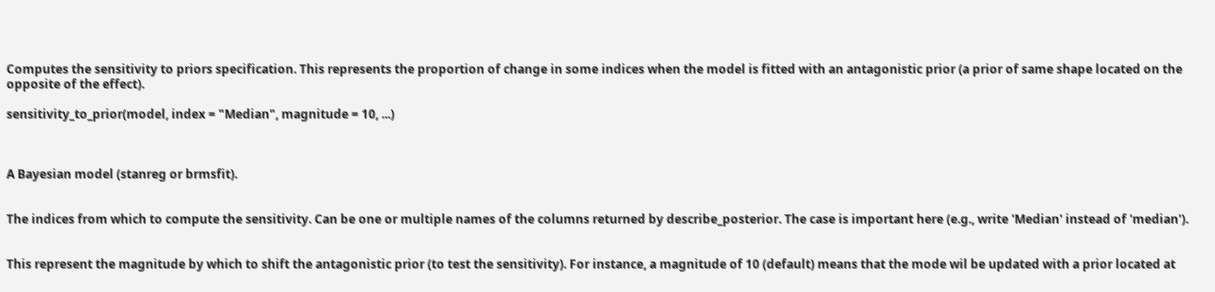Computes the sensitivity to priors specification. This represents the proportion of change in some indices when the model is fitted with an antagonistic prior (a prior of same shape located on the opposite of the effect).

sensitivity_to_prior(model, index = "Median", magnitude = 10, ...)



A Bayesian model (stanreg or brmsfit).


The indices from which to compute the sensitivity. Can be one or multiple names of the columns returned by describe_posterior. The case is important here (e.g., write 'Median' instead of 'median').


This represent the magnitude by which to shift the antagonistic prior (to test the sensitivity). For instance, a magnitude of 10 (default) means that the mode wil be updated with a prior located at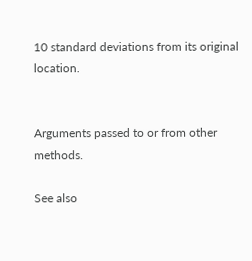10 standard deviations from its original location.


Arguments passed to or from other methods.

See also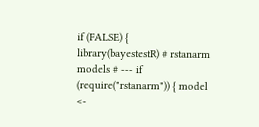if (FALSE) { library(bayestestR) # rstanarm models # --- if (require("rstanarm")) { model <-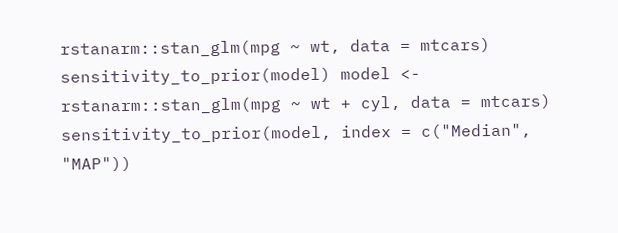rstanarm::stan_glm(mpg ~ wt, data = mtcars) sensitivity_to_prior(model) model <- rstanarm::stan_glm(mpg ~ wt + cyl, data = mtcars) sensitivity_to_prior(model, index = c("Median", "MAP"))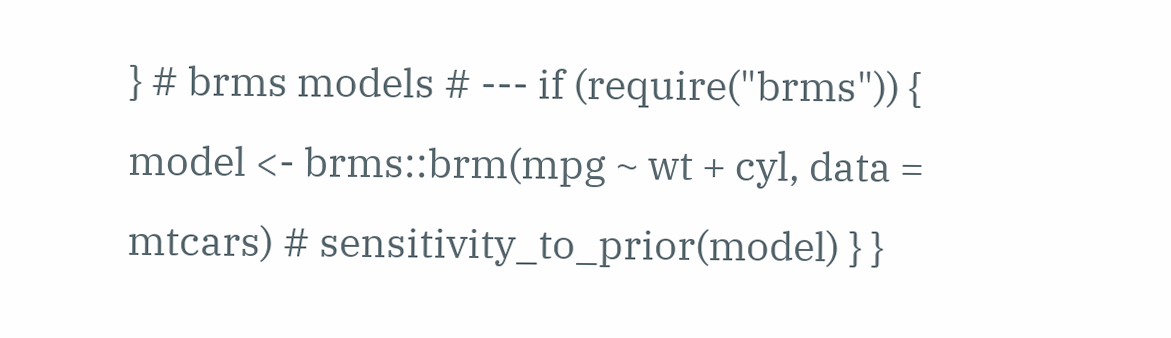} # brms models # --- if (require("brms")) { model <- brms::brm(mpg ~ wt + cyl, data = mtcars) # sensitivity_to_prior(model) } }